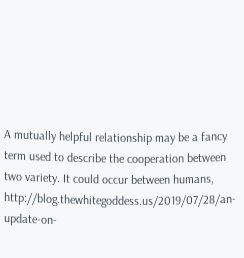A mutually helpful relationship may be a fancy term used to describe the cooperation between two variety. It could occur between humans, http://blog.thewhitegoddess.us/2019/07/28/an-update-on-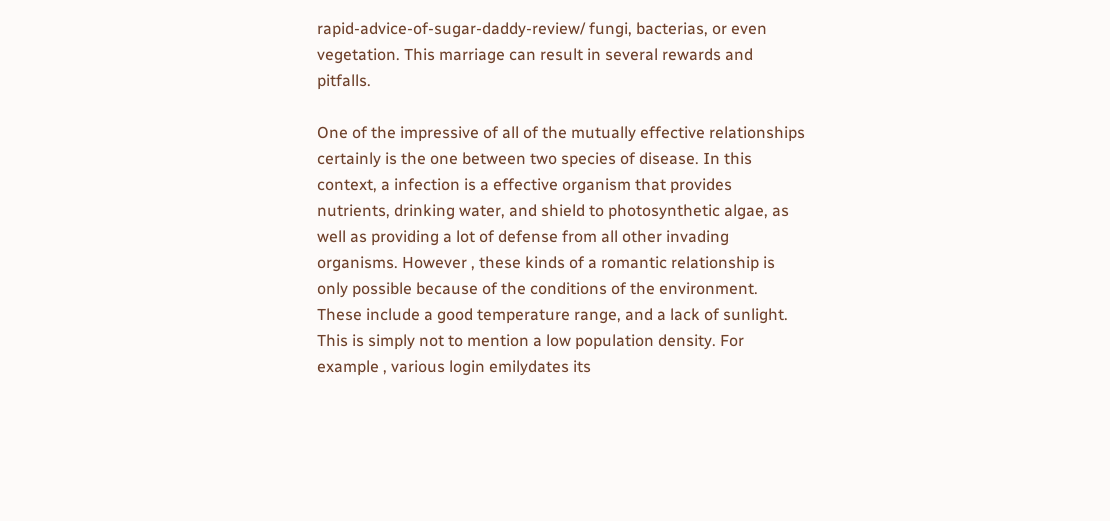rapid-advice-of-sugar-daddy-review/ fungi, bacterias, or even vegetation. This marriage can result in several rewards and pitfalls.

One of the impressive of all of the mutually effective relationships certainly is the one between two species of disease. In this context, a infection is a effective organism that provides nutrients, drinking water, and shield to photosynthetic algae, as well as providing a lot of defense from all other invading organisms. However , these kinds of a romantic relationship is only possible because of the conditions of the environment. These include a good temperature range, and a lack of sunlight. This is simply not to mention a low population density. For example , various login emilydates its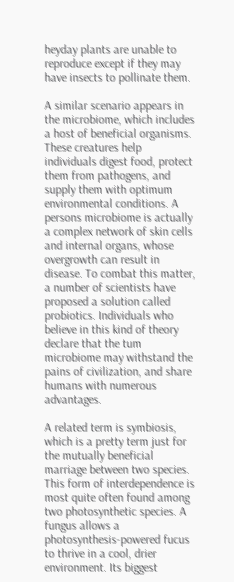heyday plants are unable to reproduce except if they may have insects to pollinate them.

A similar scenario appears in the microbiome, which includes a host of beneficial organisms. These creatures help individuals digest food, protect them from pathogens, and supply them with optimum environmental conditions. A persons microbiome is actually a complex network of skin cells and internal organs, whose overgrowth can result in disease. To combat this matter, a number of scientists have proposed a solution called probiotics. Individuals who believe in this kind of theory declare that the tum microbiome may withstand the pains of civilization, and share humans with numerous advantages.

A related term is symbiosis, which is a pretty term just for the mutually beneficial marriage between two species. This form of interdependence is most quite often found among two photosynthetic species. A fungus allows a photosynthesis-powered fucus to thrive in a cool, drier environment. Its biggest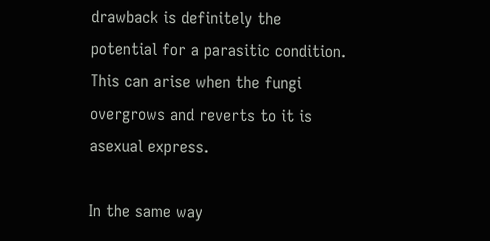drawback is definitely the potential for a parasitic condition. This can arise when the fungi overgrows and reverts to it is asexual express.

In the same way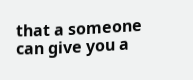that a someone can give you a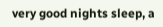very good nights sleep, a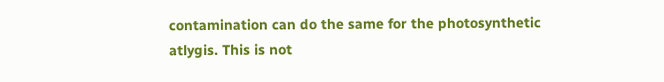contamination can do the same for the photosynthetic atlygis. This is not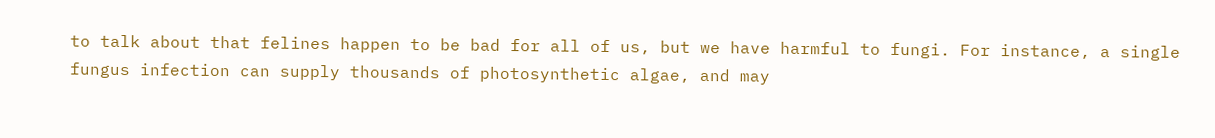to talk about that felines happen to be bad for all of us, but we have harmful to fungi. For instance, a single fungus infection can supply thousands of photosynthetic algae, and may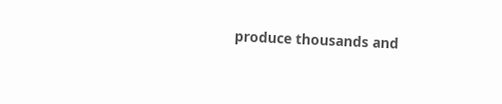produce thousands and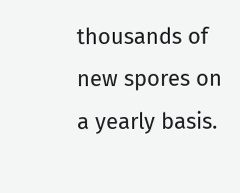thousands of new spores on a yearly basis.